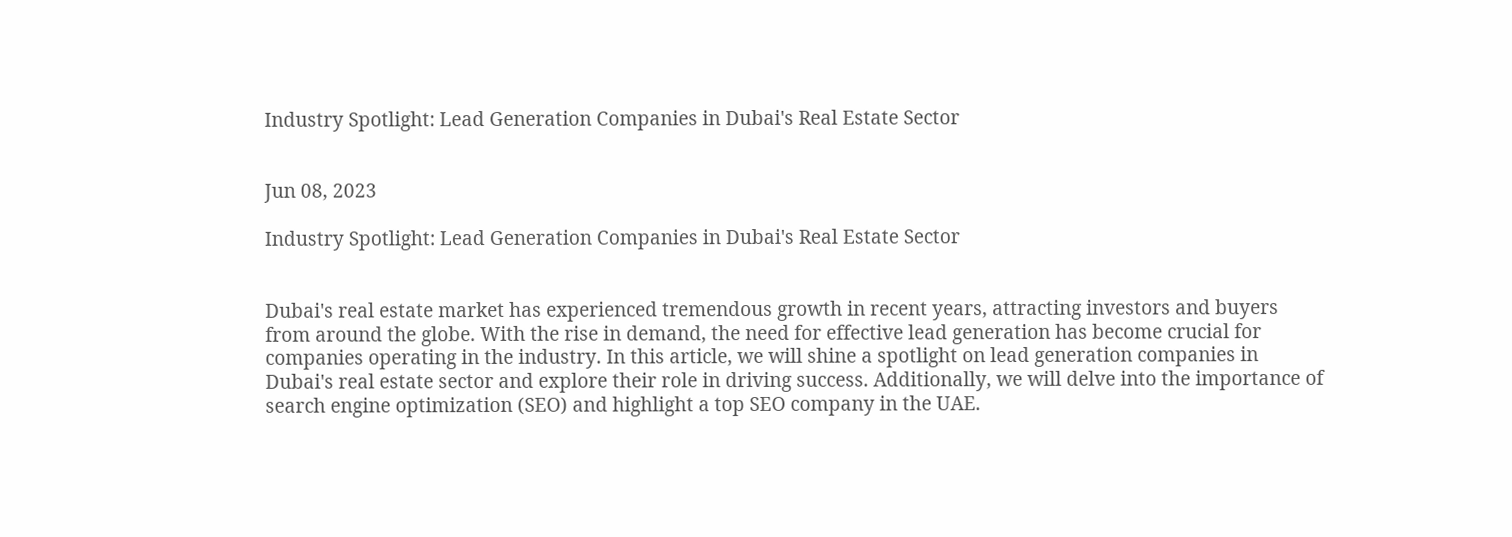Industry Spotlight: Lead Generation Companies in Dubai's Real Estate Sector


Jun 08, 2023

Industry Spotlight: Lead Generation Companies in Dubai's Real Estate Sector


Dubai's real estate market has experienced tremendous growth in recent years, attracting investors and buyers from around the globe. With the rise in demand, the need for effective lead generation has become crucial for companies operating in the industry. In this article, we will shine a spotlight on lead generation companies in Dubai's real estate sector and explore their role in driving success. Additionally, we will delve into the importance of search engine optimization (SEO) and highlight a top SEO company in the UAE.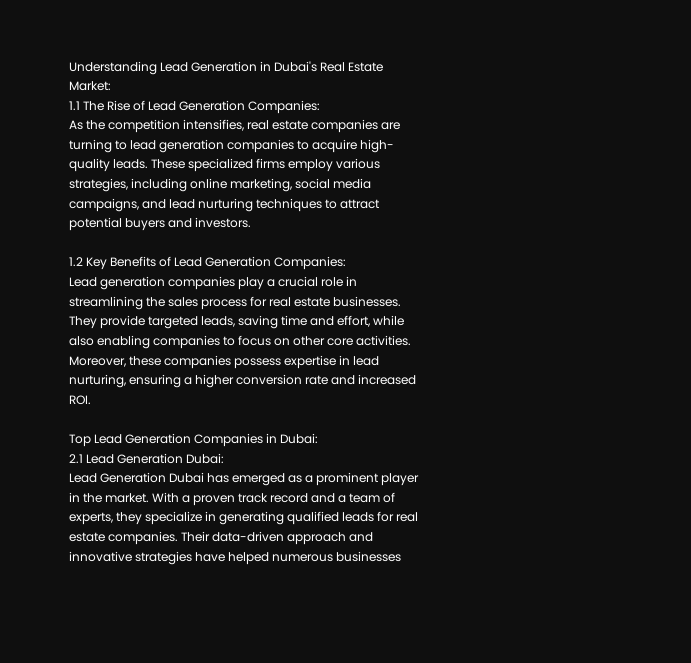Understanding Lead Generation in Dubai's Real Estate Market:
1.1 The Rise of Lead Generation Companies:
As the competition intensifies, real estate companies are turning to lead generation companies to acquire high-quality leads. These specialized firms employ various strategies, including online marketing, social media campaigns, and lead nurturing techniques to attract potential buyers and investors.

1.2 Key Benefits of Lead Generation Companies:
Lead generation companies play a crucial role in streamlining the sales process for real estate businesses. They provide targeted leads, saving time and effort, while also enabling companies to focus on other core activities. Moreover, these companies possess expertise in lead nurturing, ensuring a higher conversion rate and increased ROI.

Top Lead Generation Companies in Dubai:
2.1 Lead Generation Dubai:
Lead Generation Dubai has emerged as a prominent player in the market. With a proven track record and a team of experts, they specialize in generating qualified leads for real estate companies. Their data-driven approach and innovative strategies have helped numerous businesses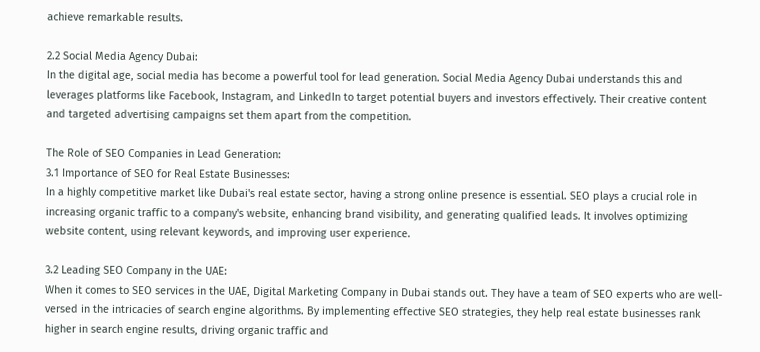achieve remarkable results.

2.2 Social Media Agency Dubai:
In the digital age, social media has become a powerful tool for lead generation. Social Media Agency Dubai understands this and leverages platforms like Facebook, Instagram, and LinkedIn to target potential buyers and investors effectively. Their creative content and targeted advertising campaigns set them apart from the competition.

The Role of SEO Companies in Lead Generation:
3.1 Importance of SEO for Real Estate Businesses:
In a highly competitive market like Dubai's real estate sector, having a strong online presence is essential. SEO plays a crucial role in increasing organic traffic to a company's website, enhancing brand visibility, and generating qualified leads. It involves optimizing website content, using relevant keywords, and improving user experience.

3.2 Leading SEO Company in the UAE:
When it comes to SEO services in the UAE, Digital Marketing Company in Dubai stands out. They have a team of SEO experts who are well-versed in the intricacies of search engine algorithms. By implementing effective SEO strategies, they help real estate businesses rank higher in search engine results, driving organic traffic and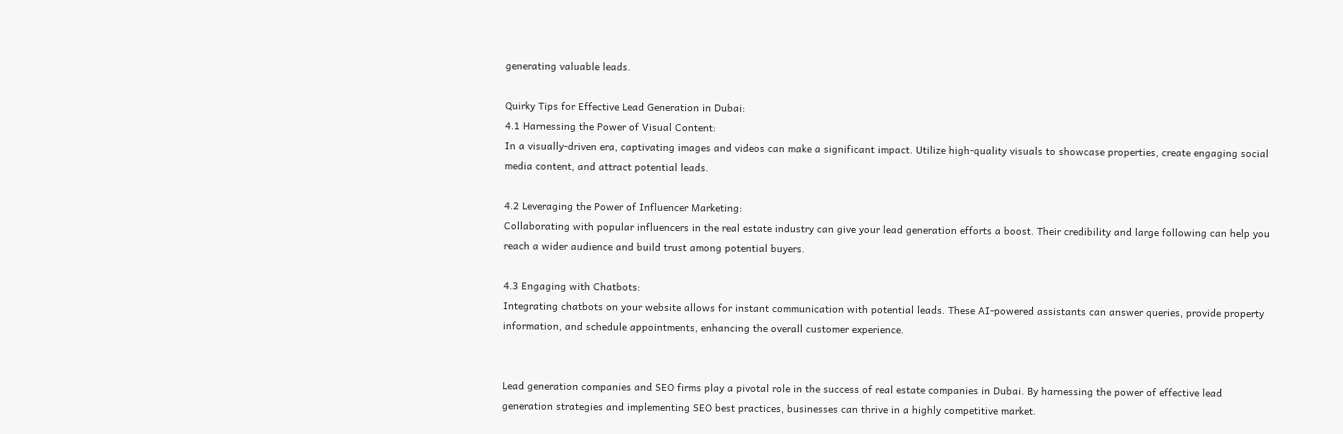generating valuable leads.

Quirky Tips for Effective Lead Generation in Dubai:
4.1 Harnessing the Power of Visual Content:
In a visually-driven era, captivating images and videos can make a significant impact. Utilize high-quality visuals to showcase properties, create engaging social media content, and attract potential leads.

4.2 Leveraging the Power of Influencer Marketing:
Collaborating with popular influencers in the real estate industry can give your lead generation efforts a boost. Their credibility and large following can help you reach a wider audience and build trust among potential buyers.

4.3 Engaging with Chatbots:
Integrating chatbots on your website allows for instant communication with potential leads. These AI-powered assistants can answer queries, provide property information, and schedule appointments, enhancing the overall customer experience.


Lead generation companies and SEO firms play a pivotal role in the success of real estate companies in Dubai. By harnessing the power of effective lead generation strategies and implementing SEO best practices, businesses can thrive in a highly competitive market.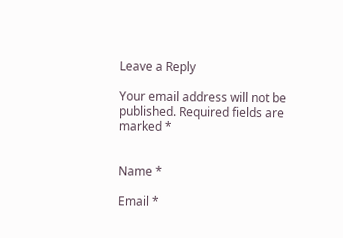Leave a Reply

Your email address will not be published. Required fields are marked *


Name *

Email *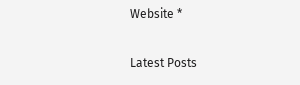Website *


Latest Posts